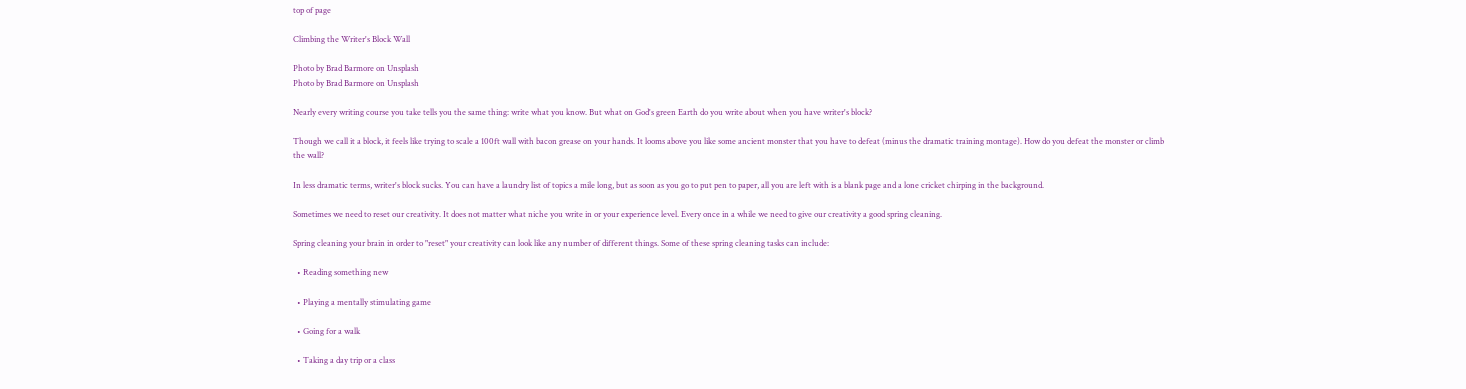top of page

Climbing the Writer's Block Wall

Photo by Brad Barmore on Unsplash
Photo by Brad Barmore on Unsplash

Nearly every writing course you take tells you the same thing: write what you know. But what on God's green Earth do you write about when you have writer's block?

Though we call it a block, it feels like trying to scale a 100ft wall with bacon grease on your hands. It looms above you like some ancient monster that you have to defeat (minus the dramatic training montage). How do you defeat the monster or climb the wall?

In less dramatic terms, writer's block sucks. You can have a laundry list of topics a mile long, but as soon as you go to put pen to paper, all you are left with is a blank page and a lone cricket chirping in the background.

Sometimes we need to reset our creativity. It does not matter what niche you write in or your experience level. Every once in a while we need to give our creativity a good spring cleaning.

Spring cleaning your brain in order to "reset" your creativity can look like any number of different things. Some of these spring cleaning tasks can include:

  • Reading something new

  • Playing a mentally stimulating game

  • Going for a walk

  • Taking a day trip or a class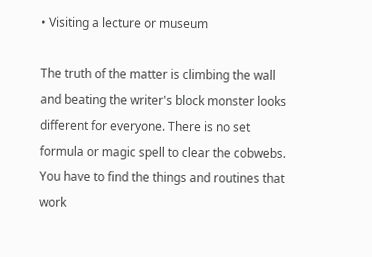• Visiting a lecture or museum

The truth of the matter is climbing the wall and beating the writer's block monster looks different for everyone. There is no set formula or magic spell to clear the cobwebs. You have to find the things and routines that work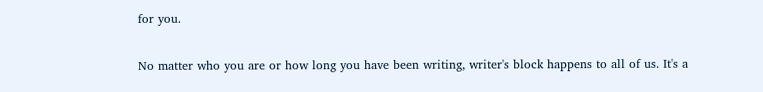for you.

No matter who you are or how long you have been writing, writer's block happens to all of us. It's a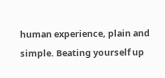human experience, plain and simple. Beating yourself up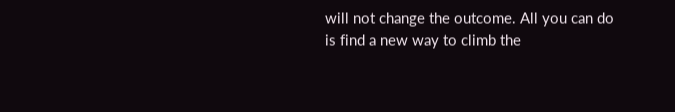will not change the outcome. All you can do is find a new way to climb the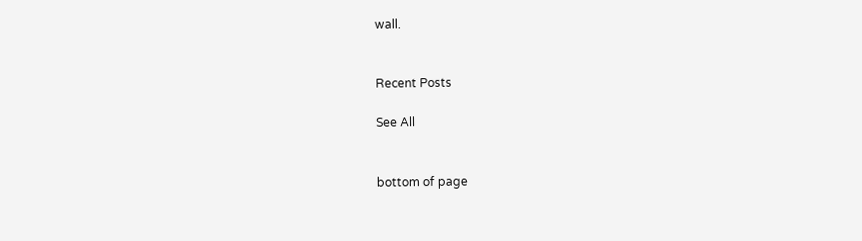wall.


Recent Posts

See All


bottom of page